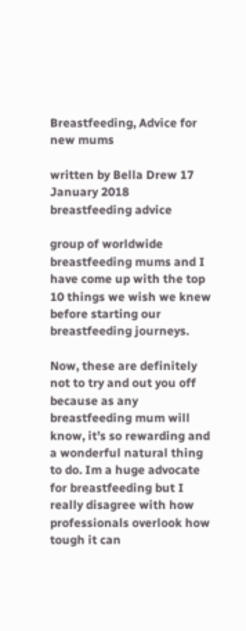Breastfeeding, Advice for new mums

written by Bella Drew 17 January 2018
breastfeeding advice

group of worldwide breastfeeding mums and I have come up with the top 10 things we wish we knew before starting our breastfeeding journeys.

Now, these are definitely not to try and out you off because as any breastfeeding mum will know, it’s so rewarding and a wonderful natural thing to do. Im a huge advocate for breastfeeding but I really disagree with how professionals overlook how tough it can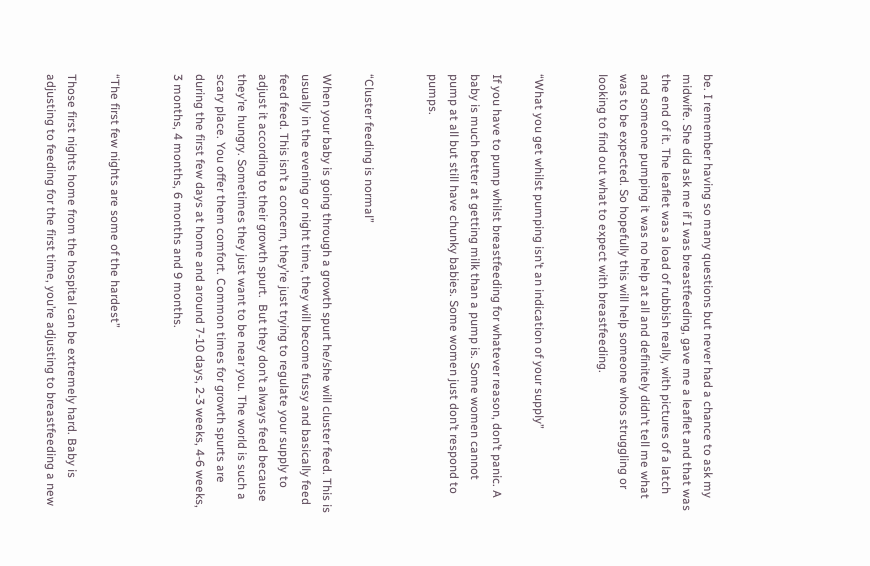be. I remember having so many questions but never had a chance to ask my midwife. She did ask me if I was breastfeeding, gave me a leaflet and that was the end of it. The leaflet was a load of rubbish really, with pictures of a latch and someone pumping it was no help at all and definitely didn’t tell me what was to be expected. So hopefully this will help someone whos struggling or looking to find out what to expect with breastfeeding.


“What you get whilst pumping isn’t an indication of your supply”

If you have to pump whilst breastfeeding for whatever reason, don’t panic. A baby is much better at getting milk than a pump is. Some women cannot pump at all but still have chunky babies. Some women just don’t respond to pumps.


“Cluster feeding is normal”

When your baby is going through a growth spurt he/she will cluster feed. This is usually in the evening or night time, they will become fussy and basically feed feed feed. This isn’t a concern, they’re just trying to regulate your supply to adjust it according to their growth spurt.  But they don’t always feed because they’re hungry. Sometimes they just want to be near you. The world is such a scary place. You offer them comfort. Common times for growth spurts are during the first few days at home and around 7-10 days, 2-3 weeks, 4-6 weeks, 3 months, 4 months, 6 months and 9 months.


“The first few nights are some of the hardest”

Those first nights home from the hospital can be extremely hard. Baby is adjusting to feeding for the first time, you’re adjusting to breastfeeding a new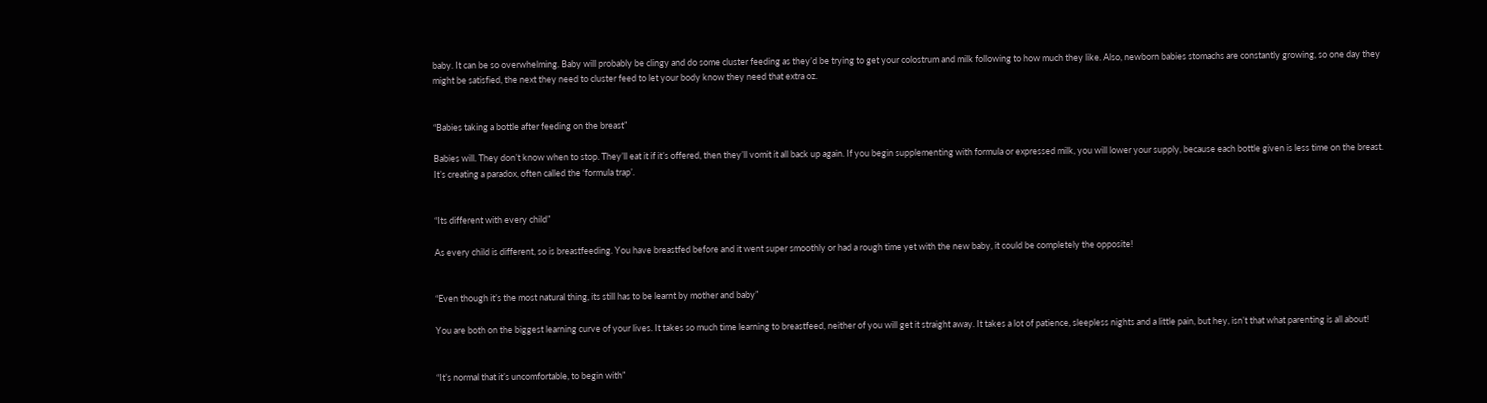baby. It can be so overwhelming. Baby will probably be clingy and do some cluster feeding as they’d be trying to get your colostrum and milk following to how much they like. Also, newborn babies stomachs are constantly growing, so one day they might be satisfied, the next they need to cluster feed to let your body know they need that extra oz.


“Babies taking a bottle after feeding on the breast”

Babies will. They don’t know when to stop. They’ll eat it if it’s offered, then they’ll vomit it all back up again. If you begin supplementing with formula or expressed milk, you will lower your supply, because each bottle given is less time on the breast. It’s creating a paradox, often called the ‘formula trap’.


“Its different with every child”

As every child is different, so is breastfeeding. You have breastfed before and it went super smoothly or had a rough time yet with the new baby, it could be completely the opposite!


“Even though it’s the most natural thing, its still has to be learnt by mother and baby”

You are both on the biggest learning curve of your lives. It takes so much time learning to breastfeed, neither of you will get it straight away. It takes a lot of patience, sleepless nights and a little pain, but hey, isn’t that what parenting is all about!


“It’s normal that it’s uncomfortable, to begin with”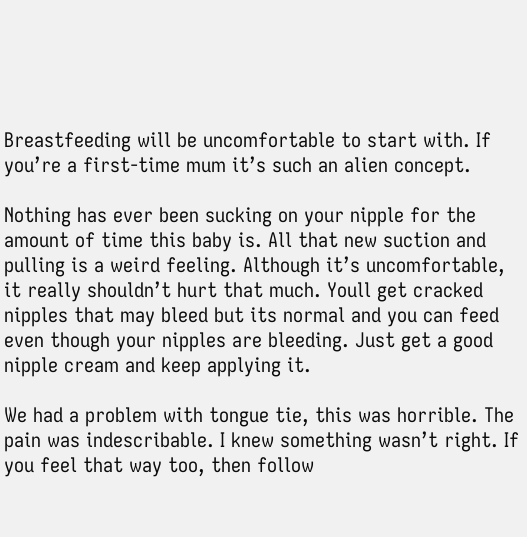Breastfeeding will be uncomfortable to start with. If you’re a first-time mum it’s such an alien concept.

Nothing has ever been sucking on your nipple for the amount of time this baby is. All that new suction and pulling is a weird feeling. Although it’s uncomfortable, it really shouldn’t hurt that much. Youll get cracked nipples that may bleed but its normal and you can feed even though your nipples are bleeding. Just get a good nipple cream and keep applying it.

We had a problem with tongue tie, this was horrible. The pain was indescribable. I knew something wasn’t right. If you feel that way too, then follow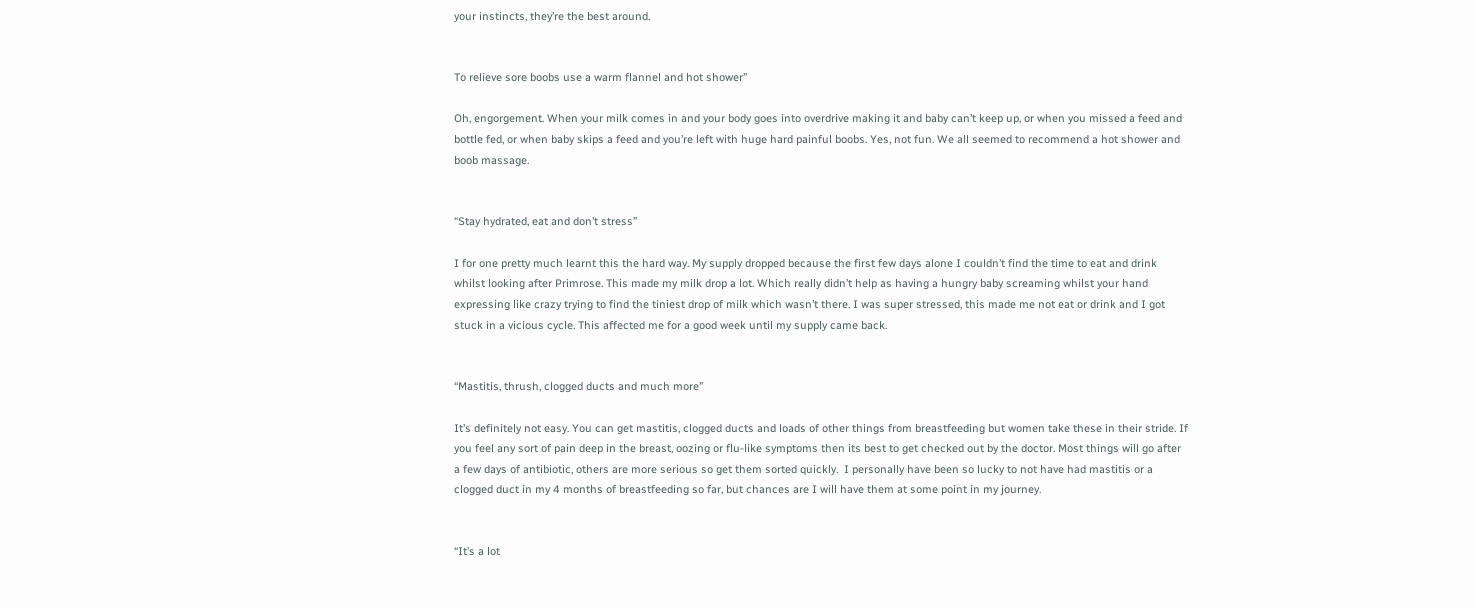your instincts, they’re the best around.


To relieve sore boobs use a warm flannel and hot shower”

Oh, engorgement. When your milk comes in and your body goes into overdrive making it and baby can’t keep up, or when you missed a feed and bottle fed, or when baby skips a feed and you’re left with huge hard painful boobs. Yes, not fun. We all seemed to recommend a hot shower and boob massage.


“Stay hydrated, eat and don’t stress”

I for one pretty much learnt this the hard way. My supply dropped because the first few days alone I couldn’t find the time to eat and drink whilst looking after Primrose. This made my milk drop a lot. Which really didn’t help as having a hungry baby screaming whilst your hand expressing like crazy trying to find the tiniest drop of milk which wasn’t there. I was super stressed, this made me not eat or drink and I got stuck in a vicious cycle. This affected me for a good week until my supply came back.


“Mastitis, thrush, clogged ducts and much more”

It’s definitely not easy. You can get mastitis, clogged ducts and loads of other things from breastfeeding but women take these in their stride. If you feel any sort of pain deep in the breast, oozing or flu-like symptoms then its best to get checked out by the doctor. Most things will go after a few days of antibiotic, others are more serious so get them sorted quickly.  I personally have been so lucky to not have had mastitis or a clogged duct in my 4 months of breastfeeding so far, but chances are I will have them at some point in my journey.


“It’s a lot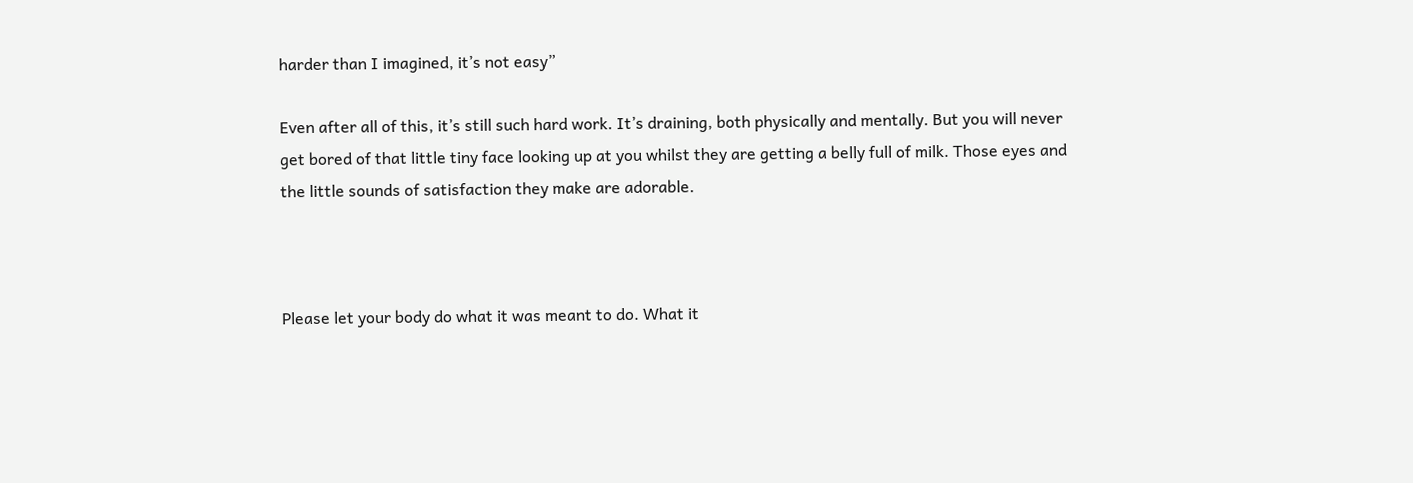harder than I imagined, it’s not easy”

Even after all of this, it’s still such hard work. It’s draining, both physically and mentally. But you will never get bored of that little tiny face looking up at you whilst they are getting a belly full of milk. Those eyes and the little sounds of satisfaction they make are adorable.



Please let your body do what it was meant to do. What it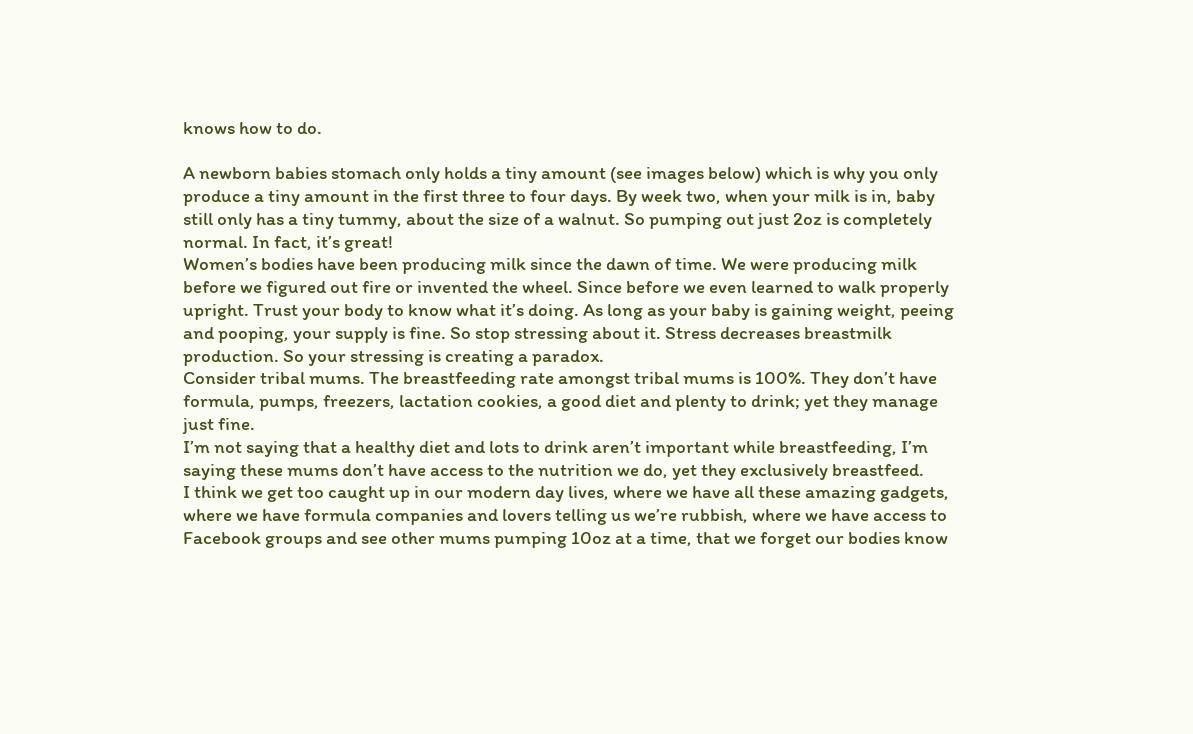knows how to do.

A newborn babies stomach only holds a tiny amount (see images below) which is why you only produce a tiny amount in the first three to four days. By week two, when your milk is in, baby still only has a tiny tummy, about the size of a walnut. So pumping out just 2oz is completely normal. In fact, it’s great!
Women’s bodies have been producing milk since the dawn of time. We were producing milk before we figured out fire or invented the wheel. Since before we even learned to walk properly upright. Trust your body to know what it’s doing. As long as your baby is gaining weight, peeing and pooping, your supply is fine. So stop stressing about it. Stress decreases breastmilk production. So your stressing is creating a paradox.
Consider tribal mums. The breastfeeding rate amongst tribal mums is 100%. They don’t have formula, pumps, freezers, lactation cookies, a good diet and plenty to drink; yet they manage just fine.
I’m not saying that a healthy diet and lots to drink aren’t important while breastfeeding, I’m saying these mums don’t have access to the nutrition we do, yet they exclusively breastfeed.
I think we get too caught up in our modern day lives, where we have all these amazing gadgets, where we have formula companies and lovers telling us we’re rubbish, where we have access to Facebook groups and see other mums pumping 10oz at a time, that we forget our bodies know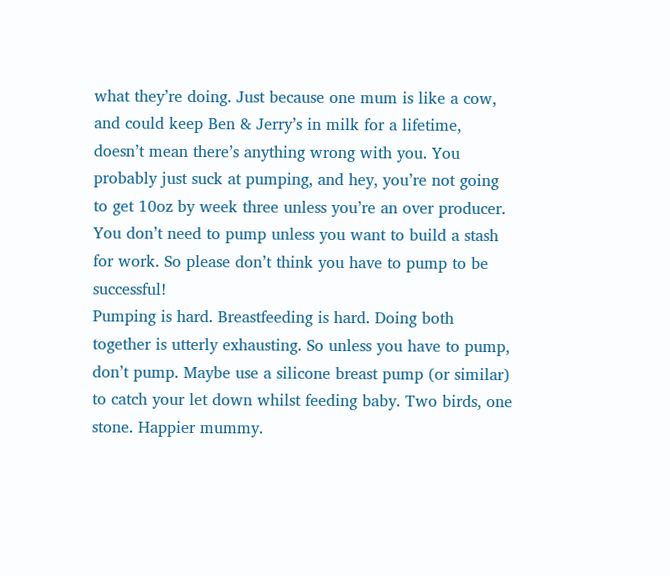what they’re doing. Just because one mum is like a cow, and could keep Ben & Jerry’s in milk for a lifetime, doesn’t mean there’s anything wrong with you. You probably just suck at pumping, and hey, you’re not going to get 10oz by week three unless you’re an over producer. You don’t need to pump unless you want to build a stash for work. So please don’t think you have to pump to be successful!
Pumping is hard. Breastfeeding is hard. Doing both together is utterly exhausting. So unless you have to pump, don’t pump. Maybe use a silicone breast pump (or similar) to catch your let down whilst feeding baby. Two birds, one stone. Happier mummy.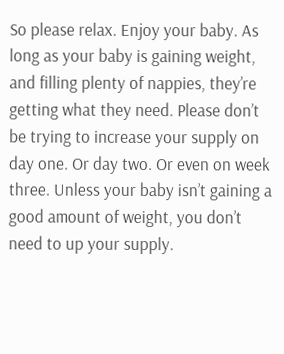So please relax. Enjoy your baby. As long as your baby is gaining weight, and filling plenty of nappies, they’re getting what they need. Please don’t be trying to increase your supply on day one. Or day two. Or even on week three. Unless your baby isn’t gaining a good amount of weight, you don’t need to up your supply.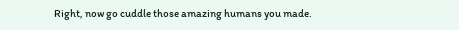Right, now go cuddle those amazing humans you made.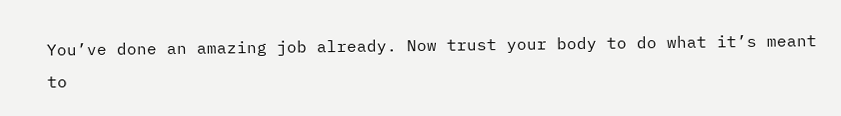You’ve done an amazing job already. Now trust your body to do what it’s meant to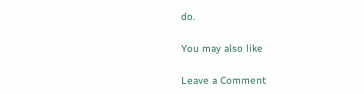do.

You may also like

Leave a Comment